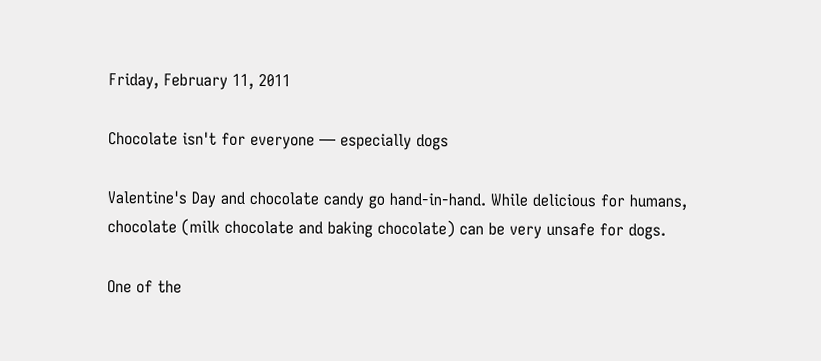Friday, February 11, 2011

Chocolate isn't for everyone — especially dogs

Valentine's Day and chocolate candy go hand-in-hand. While delicious for humans, chocolate (milk chocolate and baking chocolate) can be very unsafe for dogs.

One of the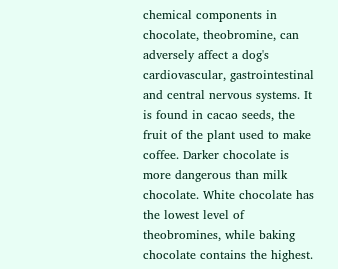chemical components in chocolate, theobromine, can adversely affect a dog's cardiovascular, gastrointestinal and central nervous systems. It is found in cacao seeds, the fruit of the plant used to make coffee. Darker chocolate is more dangerous than milk chocolate. White chocolate has the lowest level of theobromines, while baking chocolate contains the highest.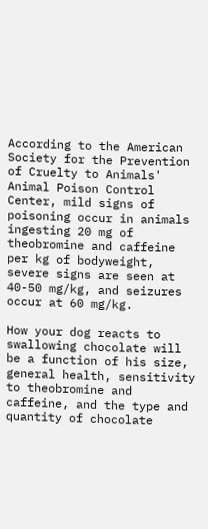According to the American Society for the Prevention of Cruelty to Animals' Animal Poison Control Center, mild signs of poisoning occur in animals ingesting 20 mg of theobromine and caffeine per kg of bodyweight, severe signs are seen at 40-50 mg/kg, and seizures occur at 60 mg/kg.

How your dog reacts to swallowing chocolate will be a function of his size, general health, sensitivity to theobromine and caffeine, and the type and quantity of chocolate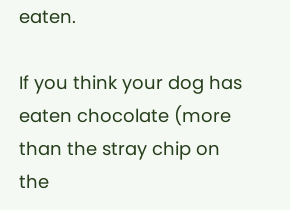eaten.

If you think your dog has eaten chocolate (more than the stray chip on the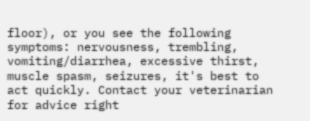floor), or you see the following symptoms: nervousness, trembling, vomiting/diarrhea, excessive thirst, muscle spasm, seizures, it's best to act quickly. Contact your veterinarian for advice right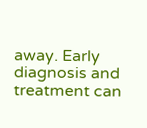away. Early diagnosis and treatment can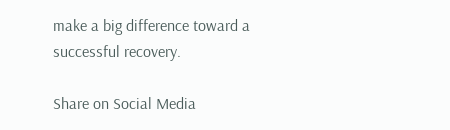make a big difference toward a successful recovery.

Share on Social Media